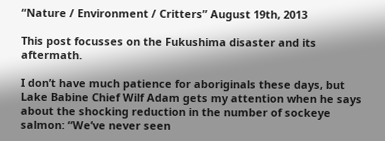“Nature / Environment / Critters” August 19th, 2013

This post focusses on the Fukushima disaster and its aftermath.

I don’t have much patience for aboriginals these days, but Lake Babine Chief Wilf Adam gets my attention when he says about the shocking reduction in the number of sockeye salmon: “We’ve never seen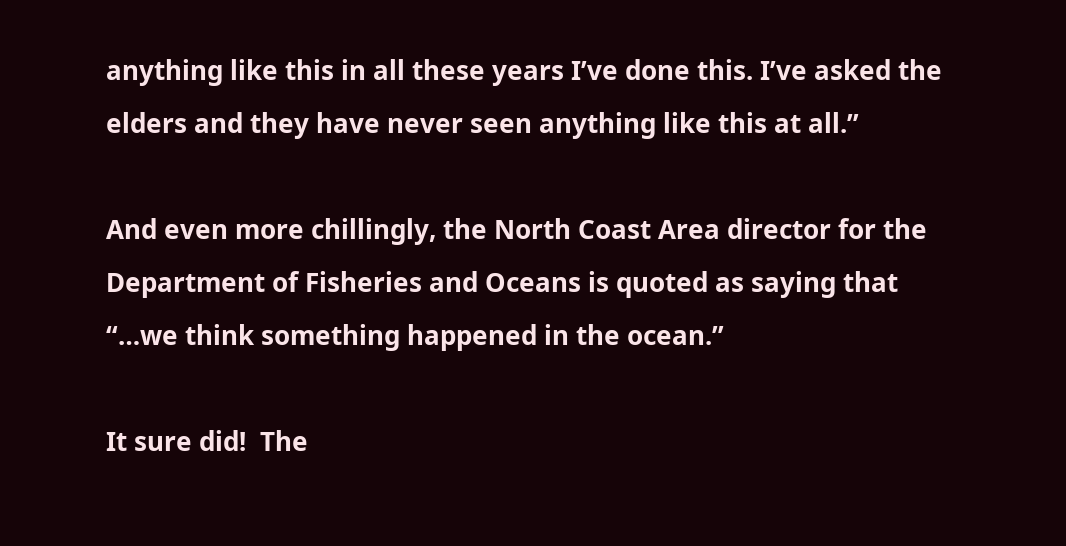anything like this in all these years I’ve done this. I’ve asked the elders and they have never seen anything like this at all.”

And even more chillingly, the North Coast Area director for the Department of Fisheries and Oceans is quoted as saying that “…we think something happened in the ocean.”

It sure did!  The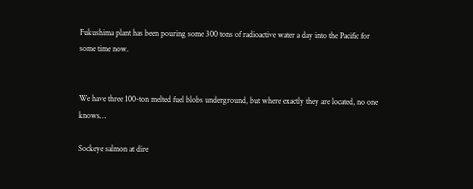Fukushima plant has been pouring some 300 tons of radioactive water a day into the Pacific for some time now.


We have three 100-ton melted fuel blobs underground, but where exactly they are located, no one knows…

Sockeye salmon at dire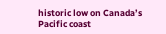historic low on Canada’s Pacific coast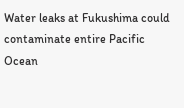Water leaks at Fukushima could contaminate entire Pacific Ocean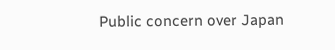Public concern over Japan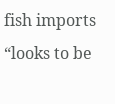fish imports “looks to be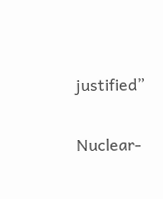justified”

Nuclear-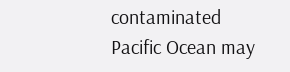contaminated Pacific Ocean may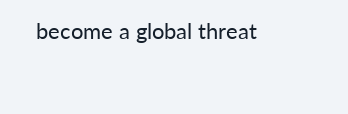become a global threat